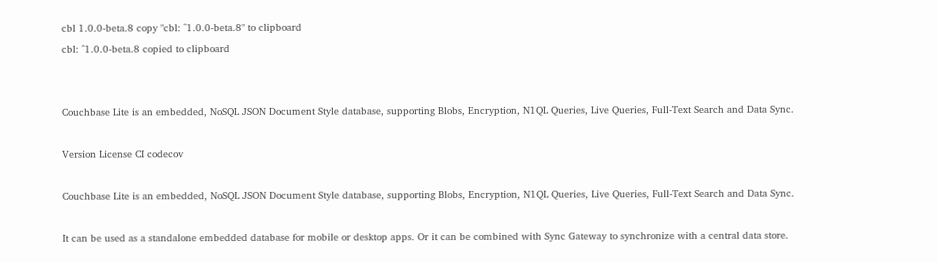cbl 1.0.0-beta.8 copy "cbl: ^1.0.0-beta.8" to clipboard
cbl: ^1.0.0-beta.8 copied to clipboard


Couchbase Lite is an embedded, NoSQL JSON Document Style database, supporting Blobs, Encryption, N1QL Queries, Live Queries, Full-Text Search and Data Sync.

Version License CI codecov

Couchbase Lite is an embedded, NoSQL JSON Document Style database, supporting Blobs, Encryption, N1QL Queries, Live Queries, Full-Text Search and Data Sync.

It can be used as a standalone embedded database for mobile or desktop apps. Or it can be combined with Sync Gateway to synchronize with a central data store.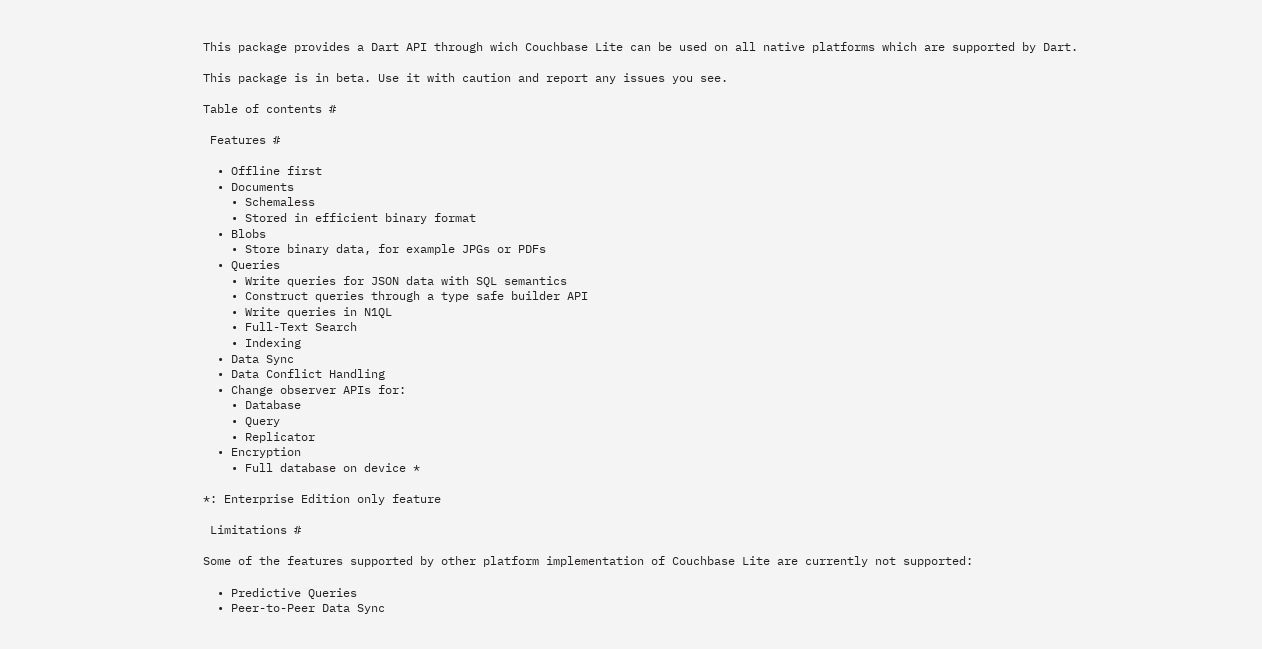This package provides a Dart API through wich Couchbase Lite can be used on all native platforms which are supported by Dart.

This package is in beta. Use it with caution and report any issues you see.

Table of contents #

 Features #

  • Offline first
  • Documents
    • Schemaless
    • Stored in efficient binary format
  • Blobs
    • Store binary data, for example JPGs or PDFs
  • Queries
    • Write queries for JSON data with SQL semantics
    • Construct queries through a type safe builder API
    • Write queries in N1QL
    • Full-Text Search
    • Indexing
  • Data Sync
  • Data Conflict Handling
  • Change observer APIs for:
    • Database
    • Query
    • Replicator
  • Encryption
    • Full database on device *

*: Enterprise Edition only feature

 Limitations #

Some of the features supported by other platform implementation of Couchbase Lite are currently not supported:

  • Predictive Queries
  • Peer-to-Peer Data Sync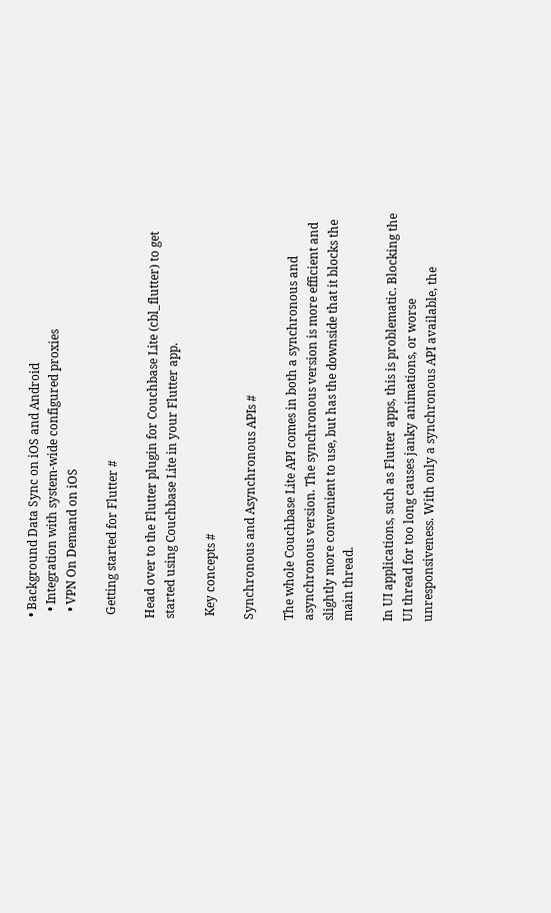• Background Data Sync on iOS and Android
  • Integration with system-wide configured proxies
  • VPN On Demand on iOS

 Getting started for Flutter #

Head over to the Flutter plugin for Couchbase Lite (cbl_flutter) to get started using Couchbase Lite in your Flutter app.

 Key concepts #

Synchronous and Asynchronous APIs #

The whole Couchbase Lite API comes in both a synchronous and asynchronous version. The synchronous version is more efficient and slightly more convenient to use, but has the downside that it blocks the main thread.

In UI applications, such as Flutter apps, this is problematic. Blocking the UI thread for too long causes janky animations, or worse unresponsiveness. With only a synchronous API available, the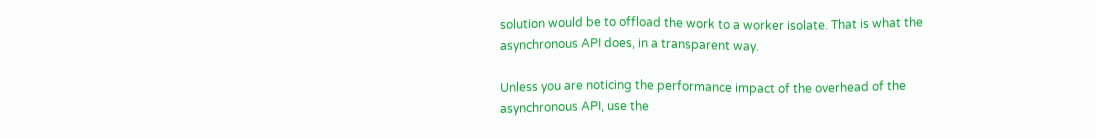solution would be to offload the work to a worker isolate. That is what the asynchronous API does, in a transparent way.

Unless you are noticing the performance impact of the overhead of the asynchronous API, use the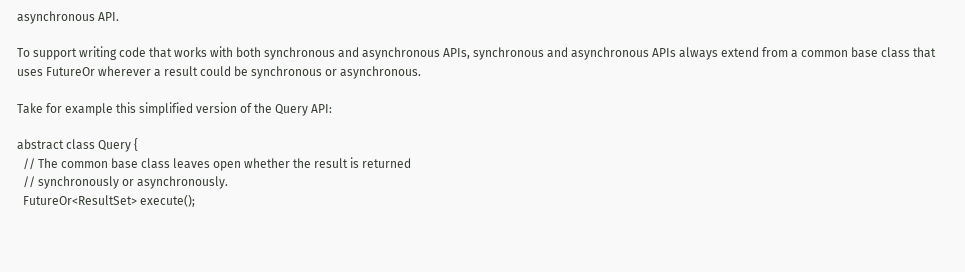asynchronous API.

To support writing code that works with both synchronous and asynchronous APIs, synchronous and asynchronous APIs always extend from a common base class that uses FutureOr wherever a result could be synchronous or asynchronous.

Take for example this simplified version of the Query API:

abstract class Query {
  // The common base class leaves open whether the result is returned
  // synchronously or asynchronously.
  FutureOr<ResultSet> execute();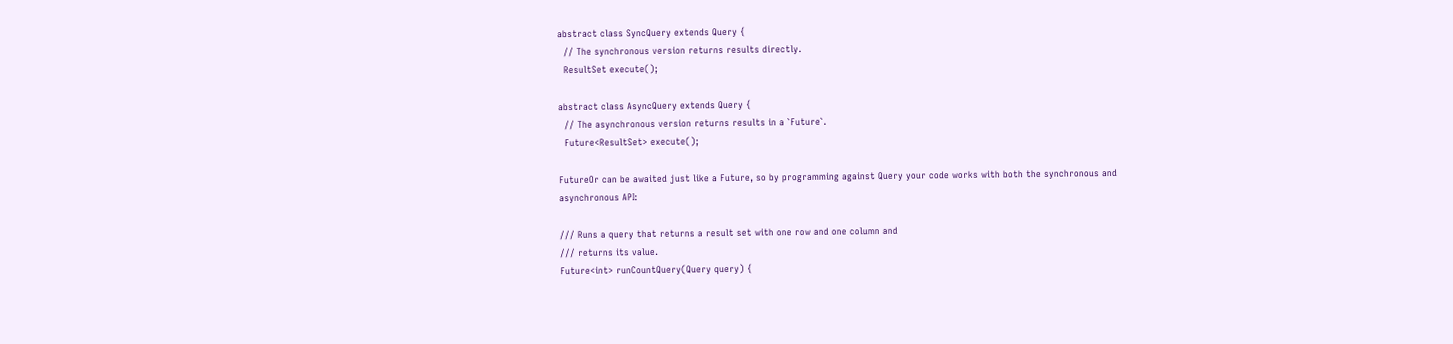abstract class SyncQuery extends Query {
  // The synchronous version returns results directly.
  ResultSet execute();

abstract class AsyncQuery extends Query {
  // The asynchronous version returns results in a `Future`.
  Future<ResultSet> execute();

FutureOr can be awaited just like a Future, so by programming against Query your code works with both the synchronous and asynchronous API:

/// Runs a query that returns a result set with one row and one column and
/// returns its value.
Future<int> runCountQuery(Query query) {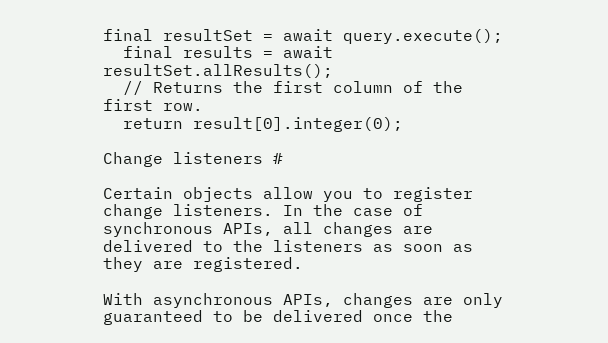final resultSet = await query.execute();
  final results = await resultSet.allResults();
  // Returns the first column of the first row.
  return result[0].integer(0);

Change listeners #

Certain objects allow you to register change listeners. In the case of synchronous APIs, all changes are delivered to the listeners as soon as they are registered.

With asynchronous APIs, changes are only guaranteed to be delivered once the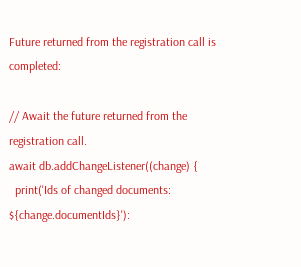Future returned from the registration call is completed:

// Await the future returned from the registration call.
await db.addChangeListener((change) {
  print('Ids of changed documents: ${change.documentIds}'):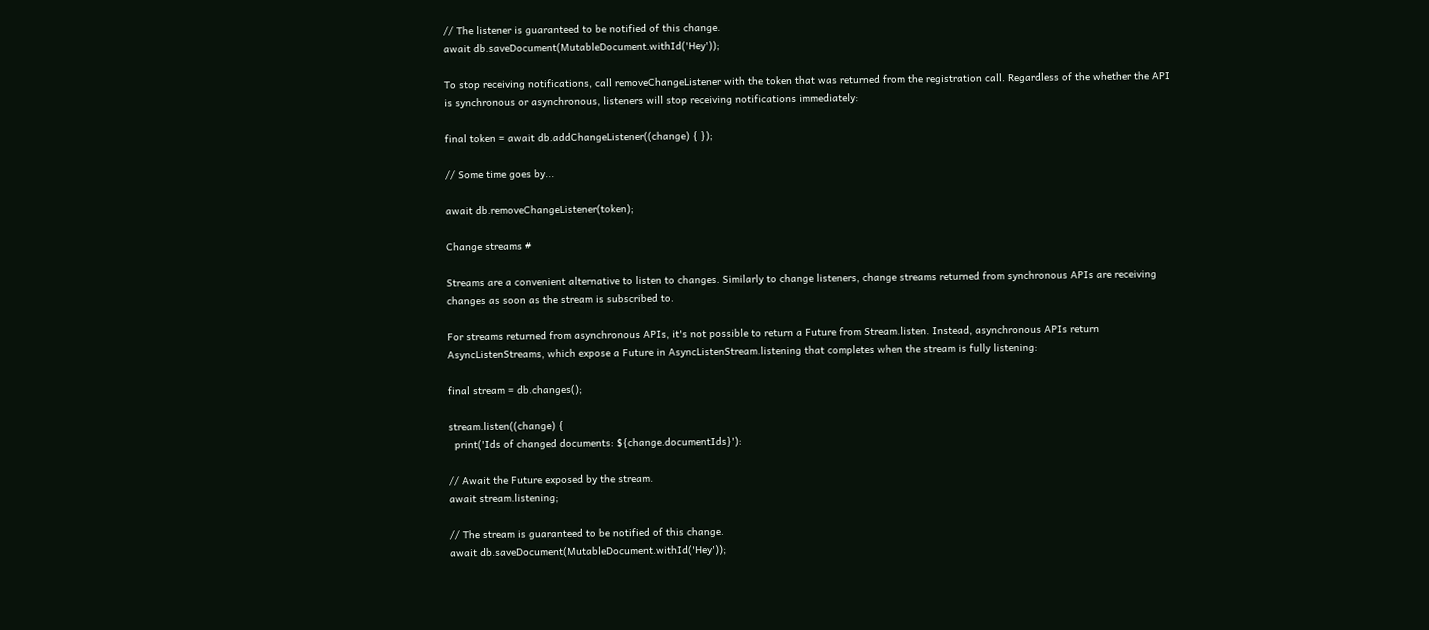// The listener is guaranteed to be notified of this change.
await db.saveDocument(MutableDocument.withId('Hey'));

To stop receiving notifications, call removeChangeListener with the token that was returned from the registration call. Regardless of the whether the API is synchronous or asynchronous, listeners will stop receiving notifications immediately:

final token = await db.addChangeListener((change) { });

// Some time goes by...

await db.removeChangeListener(token);

Change streams #

Streams are a convenient alternative to listen to changes. Similarly to change listeners, change streams returned from synchronous APIs are receiving changes as soon as the stream is subscribed to.

For streams returned from asynchronous APIs, it's not possible to return a Future from Stream.listen. Instead, asynchronous APIs return AsyncListenStreams, which expose a Future in AsyncListenStream.listening that completes when the stream is fully listening:

final stream = db.changes();

stream.listen((change) {
  print('Ids of changed documents: ${change.documentIds}'):

// Await the Future exposed by the stream.
await stream.listening;

// The stream is guaranteed to be notified of this change.
await db.saveDocument(MutableDocument.withId('Hey'));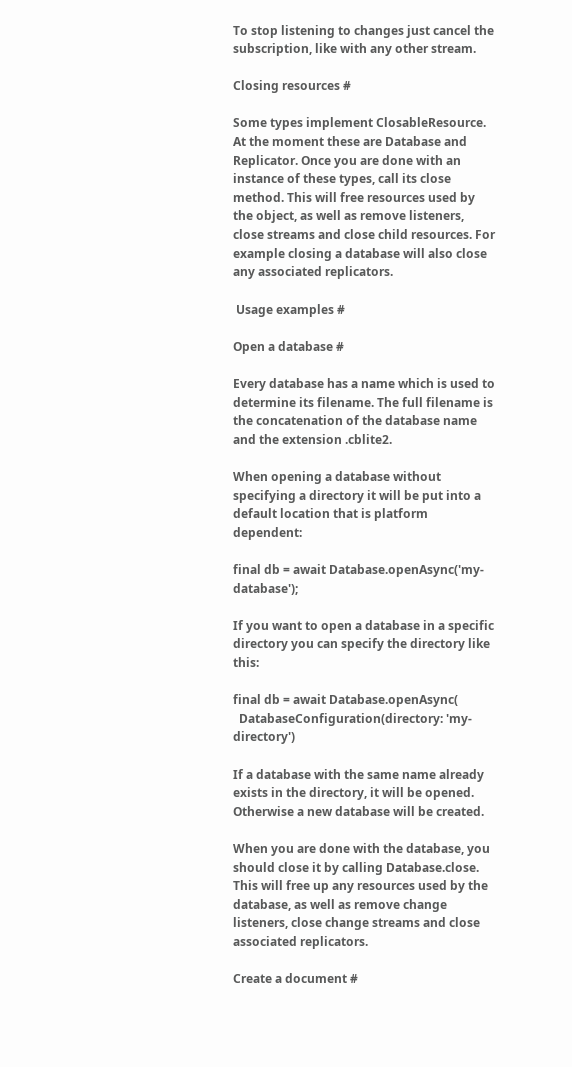To stop listening to changes just cancel the subscription, like with any other stream.

Closing resources #

Some types implement ClosableResource. At the moment these are Database and Replicator. Once you are done with an instance of these types, call its close method. This will free resources used by the object, as well as remove listeners, close streams and close child resources. For example closing a database will also close any associated replicators.

 Usage examples #

Open a database #

Every database has a name which is used to determine its filename. The full filename is the concatenation of the database name and the extension .cblite2.

When opening a database without specifying a directory it will be put into a default location that is platform dependent:

final db = await Database.openAsync('my-database');

If you want to open a database in a specific directory you can specify the directory like this:

final db = await Database.openAsync(
  DatabaseConfiguration(directory: 'my-directory')

If a database with the same name already exists in the directory, it will be opened. Otherwise a new database will be created.

When you are done with the database, you should close it by calling Database.close. This will free up any resources used by the database, as well as remove change listeners, close change streams and close associated replicators.

Create a document #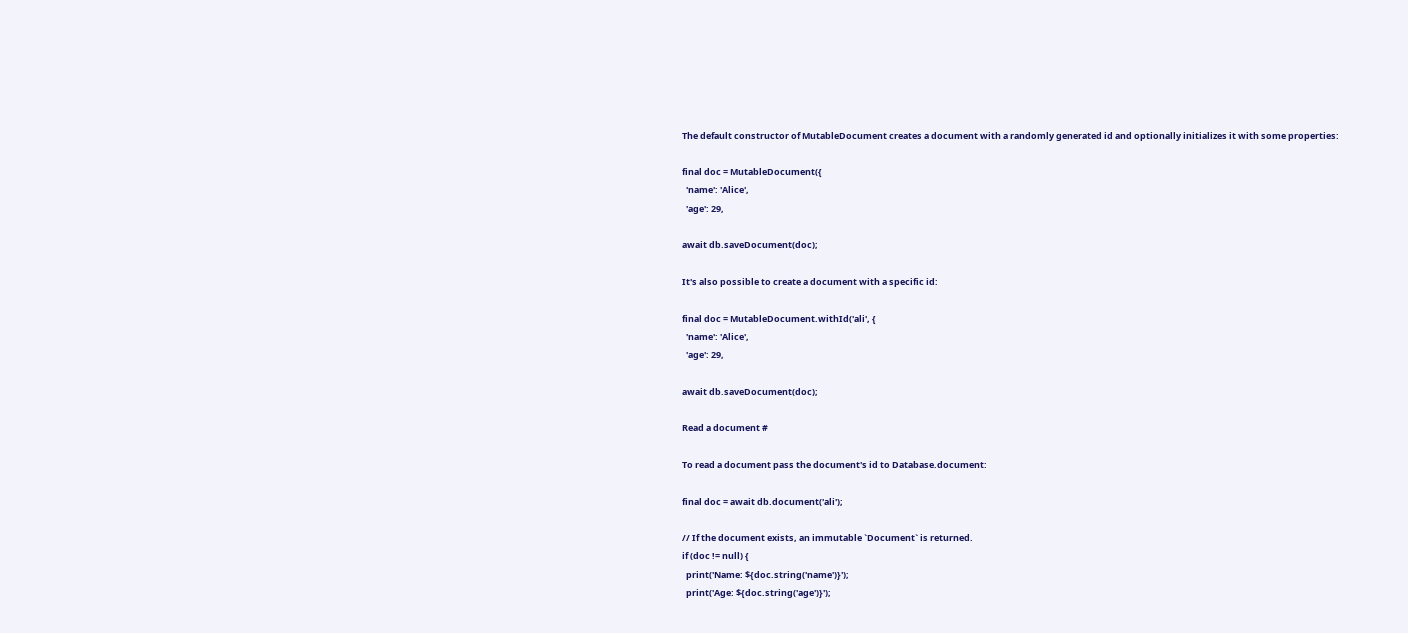The default constructor of MutableDocument creates a document with a randomly generated id and optionally initializes it with some properties:

final doc = MutableDocument({
  'name': 'Alice',
  'age': 29,

await db.saveDocument(doc);

It's also possible to create a document with a specific id:

final doc = MutableDocument.withId('ali', {
  'name': 'Alice',
  'age': 29,

await db.saveDocument(doc);

Read a document #

To read a document pass the document's id to Database.document:

final doc = await db.document('ali');

// If the document exists, an immutable `Document` is returned.
if (doc != null) {
  print('Name: ${doc.string('name')}');
  print('Age: ${doc.string('age')}');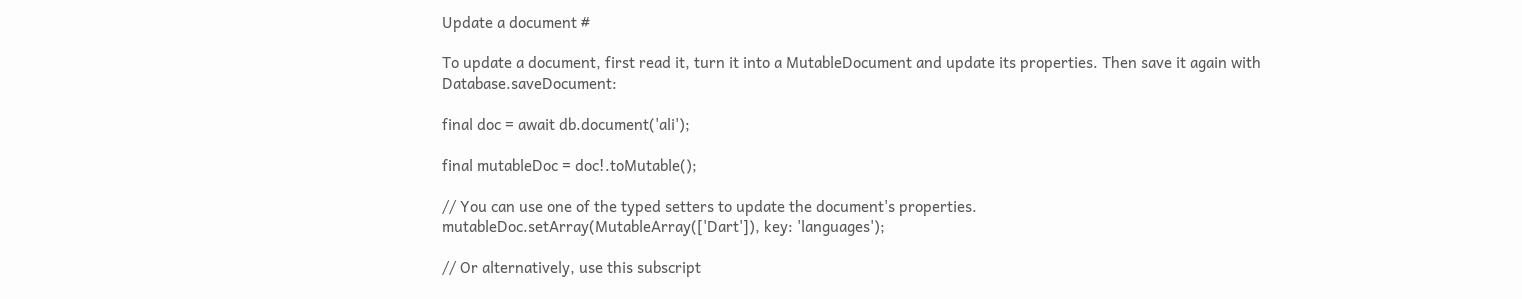Update a document #

To update a document, first read it, turn it into a MutableDocument and update its properties. Then save it again with Database.saveDocument:

final doc = await db.document('ali');

final mutableDoc = doc!.toMutable();

// You can use one of the typed setters to update the document's properties.
mutableDoc.setArray(MutableArray(['Dart']), key: 'languages');

// Or alternatively, use this subscript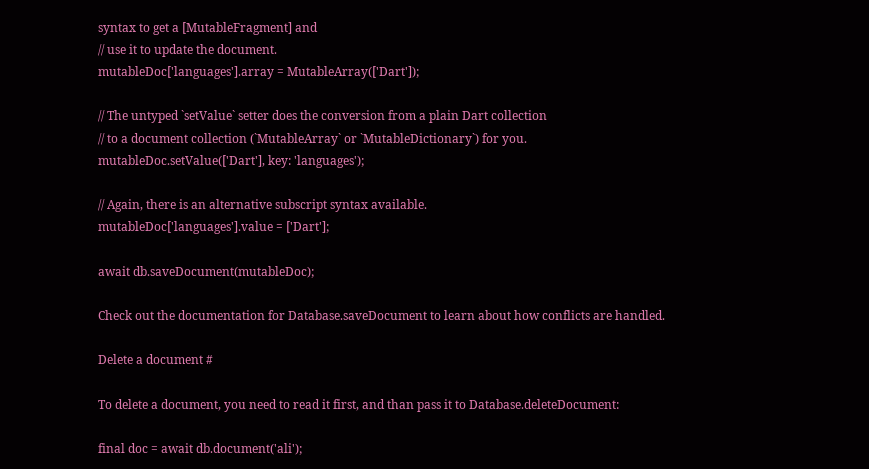syntax to get a [MutableFragment] and
// use it to update the document.
mutableDoc['languages'].array = MutableArray(['Dart']);

// The untyped `setValue` setter does the conversion from a plain Dart collection
// to a document collection (`MutableArray` or `MutableDictionary`) for you.
mutableDoc.setValue(['Dart'], key: 'languages');

// Again, there is an alternative subscript syntax available.
mutableDoc['languages'].value = ['Dart'];

await db.saveDocument(mutableDoc);

Check out the documentation for Database.saveDocument to learn about how conflicts are handled.

Delete a document #

To delete a document, you need to read it first, and than pass it to Database.deleteDocument:

final doc = await db.document('ali');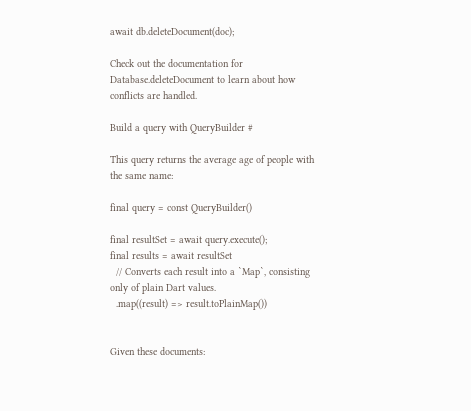await db.deleteDocument(doc);

Check out the documentation for Database.deleteDocument to learn about how conflicts are handled.

Build a query with QueryBuilder #

This query returns the average age of people with the same name:

final query = const QueryBuilder()

final resultSet = await query.execute();
final results = await resultSet
  // Converts each result into a `Map`, consisting only of plain Dart values.
  .map((result) => result.toPlainMap())


Given these documents: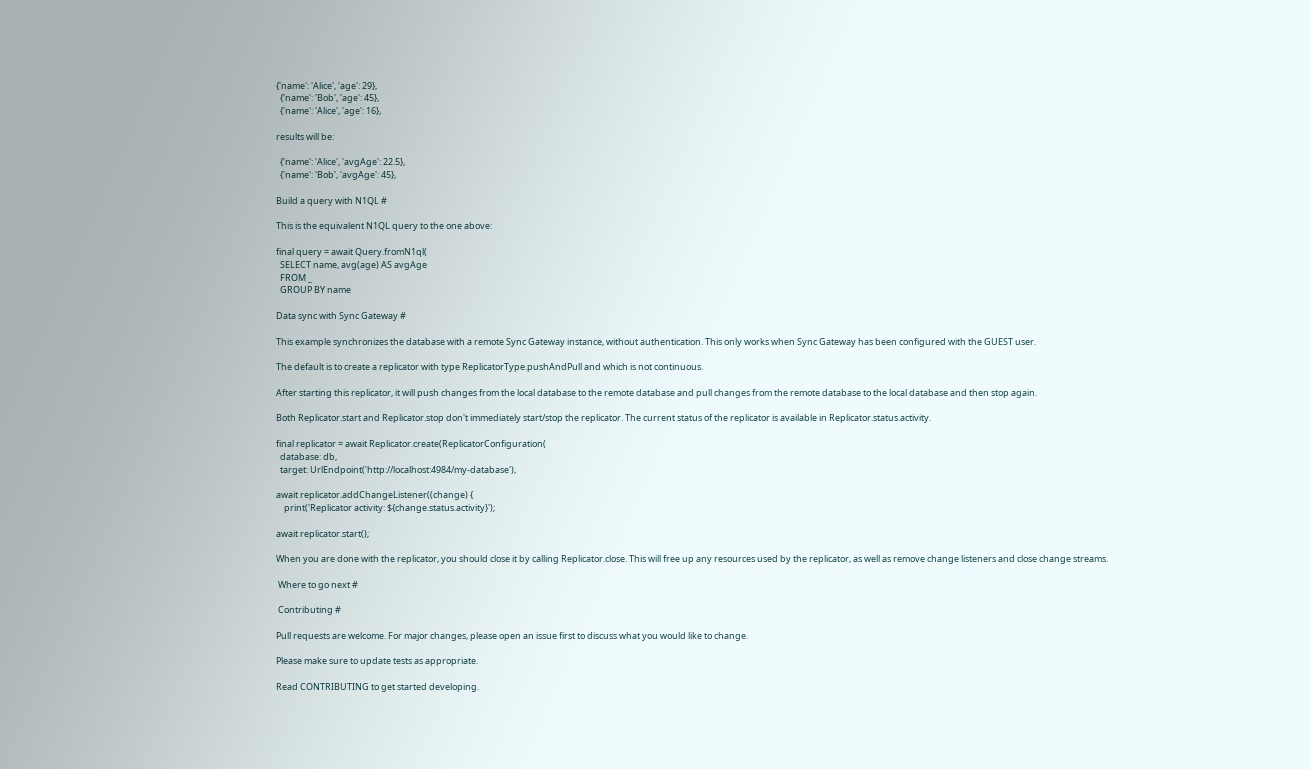{'name': 'Alice', 'age': 29},
  {'name': 'Bob', 'age': 45},
  {'name': 'Alice', 'age': 16},

results will be:

  {'name': 'Alice', 'avgAge': 22.5},
  {'name': 'Bob', 'avgAge': 45},

Build a query with N1QL #

This is the equivalent N1QL query to the one above:

final query = await Query.fromN1ql(
  SELECT name, avg(age) AS avgAge
  FROM _
  GROUP BY name

Data sync with Sync Gateway #

This example synchronizes the database with a remote Sync Gateway instance, without authentication. This only works when Sync Gateway has been configured with the GUEST user.

The default is to create a replicator with type ReplicatorType.pushAndPull and which is not continuous.

After starting this replicator, it will push changes from the local database to the remote database and pull changes from the remote database to the local database and then stop again.

Both Replicator.start and Replicator.stop don't immediately start/stop the replicator. The current status of the replicator is available in Replicator.status.activity.

final replicator = await Replicator.create(ReplicatorConfiguration(
  database: db,
  target: UrlEndpoint('http://localhost:4984/my-database'),

await replicator.addChangeListener((change) {
    print('Replicator activity: ${change.status.activity}');

await replicator.start();

When you are done with the replicator, you should close it by calling Replicator.close. This will free up any resources used by the replicator, as well as remove change listeners and close change streams.

 Where to go next #

 Contributing #

Pull requests are welcome. For major changes, please open an issue first to discuss what you would like to change.

Please make sure to update tests as appropriate.

Read CONTRIBUTING to get started developing.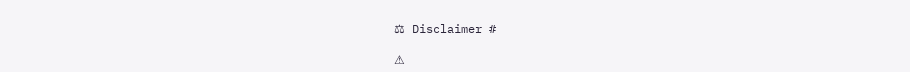⚖ Disclaimer #

⚠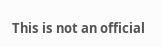This is not an official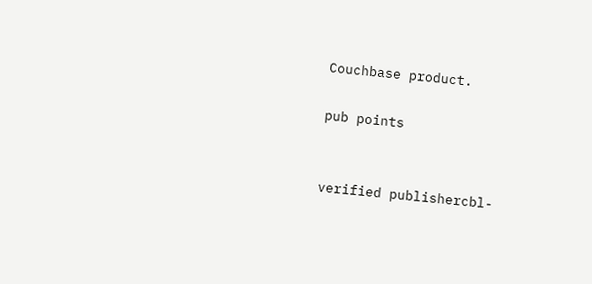Couchbase product.

pub points


verified publishercbl-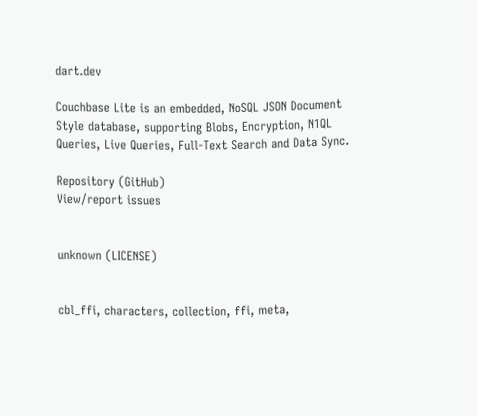dart.dev

Couchbase Lite is an embedded, NoSQL JSON Document Style database, supporting Blobs, Encryption, N1QL Queries, Live Queries, Full-Text Search and Data Sync.

Repository (GitHub)
View/report issues


unknown (LICENSE)


cbl_ffi, characters, collection, ffi, meta,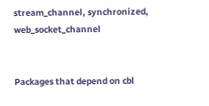stream_channel, synchronized, web_socket_channel


Packages that depend on cbl